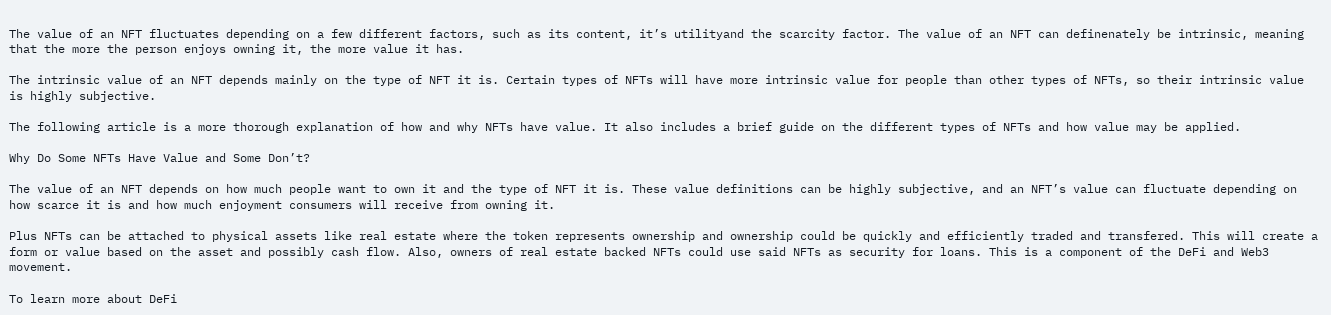The value of an NFT fluctuates depending on a few different factors, such as its content, it’s utilityand the scarcity factor. The value of an NFT can definenately be intrinsic, meaning that the more the person enjoys owning it, the more value it has.

The intrinsic value of an NFT depends mainly on the type of NFT it is. Certain types of NFTs will have more intrinsic value for people than other types of NFTs, so their intrinsic value is highly subjective.

The following article is a more thorough explanation of how and why NFTs have value. It also includes a brief guide on the different types of NFTs and how value may be applied.

Why Do Some NFTs Have Value and Some Don’t?

The value of an NFT depends on how much people want to own it and the type of NFT it is. These value definitions can be highly subjective, and an NFT’s value can fluctuate depending on how scarce it is and how much enjoyment consumers will receive from owning it.

Plus NFTs can be attached to physical assets like real estate where the token represents ownership and ownership could be quickly and efficiently traded and transfered. This will create a form or value based on the asset and possibly cash flow. Also, owners of real estate backed NFTs could use said NFTs as security for loans. This is a component of the DeFi and Web3 movement.

To learn more about DeFi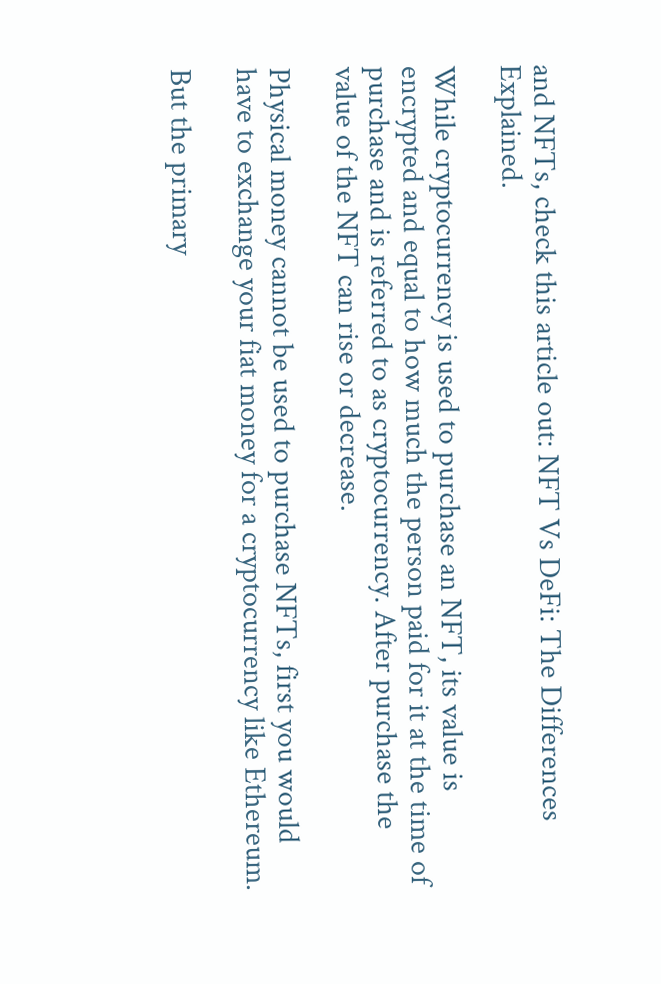and NFTs, check this article out: NFT Vs DeFi: The Differences Explained.

While cryptocurrency is used to purchase an NFT, its value is encrypted and equal to how much the person paid for it at the time of purchase and is referred to as cryptocurrency. After purchase the value of the NFT can rise or decrease.

Physical money cannot be used to purchase NFTs, first you would have to exchange your fiat money for a cryptocurrency like Ethereum.

But the primary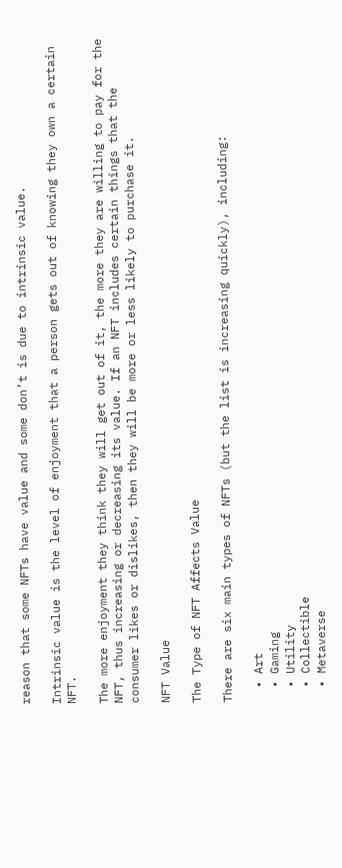reason that some NFTs have value and some don’t is due to intrinsic value.

Intrinsic value is the level of enjoyment that a person gets out of knowing they own a certain NFT.

The more enjoyment they think they will get out of it, the more they are willing to pay for the NFT, thus increasing or decreasing its value. If an NFT includes certain things that the consumer likes or dislikes, then they will be more or less likely to purchase it.

NFT Value

The Type of NFT Affects Value

There are six main types of NFTs (but the list is increasing quickly), including:

  • Art
  • Gaming
  • Utility
  • Collectible
  • Metaverse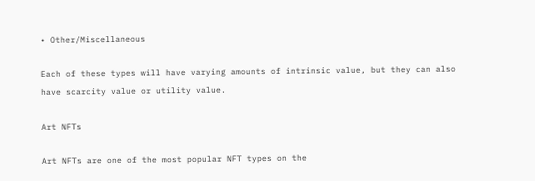• Other/Miscellaneous

Each of these types will have varying amounts of intrinsic value, but they can also have scarcity value or utility value.

Art NFTs

Art NFTs are one of the most popular NFT types on the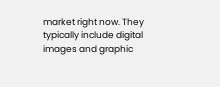market right now. They typically include digital images and graphic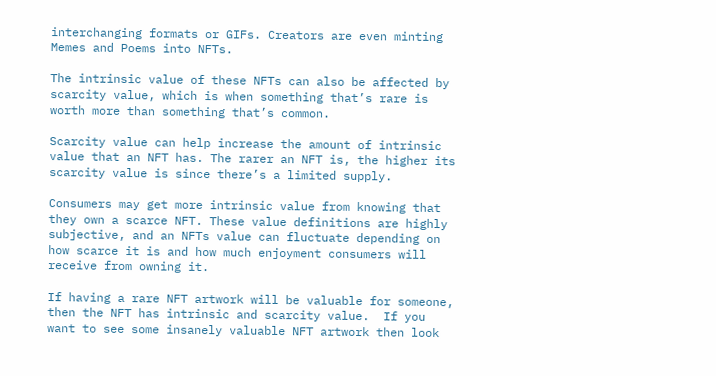interchanging formats or GIFs. Creators are even minting Memes and Poems into NFTs.

The intrinsic value of these NFTs can also be affected by scarcity value, which is when something that’s rare is worth more than something that’s common.

Scarcity value can help increase the amount of intrinsic value that an NFT has. The rarer an NFT is, the higher its scarcity value is since there’s a limited supply.

Consumers may get more intrinsic value from knowing that they own a scarce NFT. These value definitions are highly subjective, and an NFTs value can fluctuate depending on how scarce it is and how much enjoyment consumers will receive from owning it.

If having a rare NFT artwork will be valuable for someone, then the NFT has intrinsic and scarcity value.  If you want to see some insanely valuable NFT artwork then look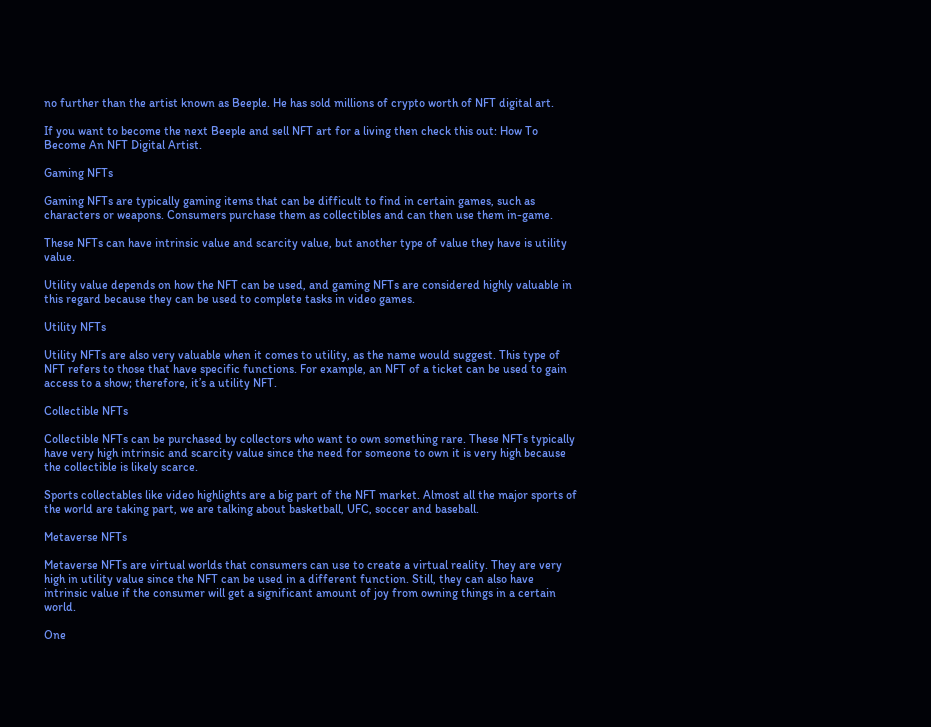no further than the artist known as Beeple. He has sold millions of crypto worth of NFT digital art.

If you want to become the next Beeple and sell NFT art for a living then check this out: How To Become An NFT Digital Artist.

Gaming NFTs

Gaming NFTs are typically gaming items that can be difficult to find in certain games, such as characters or weapons. Consumers purchase them as collectibles and can then use them in-game.

These NFTs can have intrinsic value and scarcity value, but another type of value they have is utility value.

Utility value depends on how the NFT can be used, and gaming NFTs are considered highly valuable in this regard because they can be used to complete tasks in video games.

Utility NFTs

Utility NFTs are also very valuable when it comes to utility, as the name would suggest. This type of NFT refers to those that have specific functions. For example, an NFT of a ticket can be used to gain access to a show; therefore, it’s a utility NFT.

Collectible NFTs

Collectible NFTs can be purchased by collectors who want to own something rare. These NFTs typically have very high intrinsic and scarcity value since the need for someone to own it is very high because the collectible is likely scarce.

Sports collectables like video highlights are a big part of the NFT market. Almost all the major sports of the world are taking part, we are talking about basketball, UFC, soccer and baseball.

Metaverse NFTs

Metaverse NFTs are virtual worlds that consumers can use to create a virtual reality. They are very high in utility value since the NFT can be used in a different function. Still, they can also have intrinsic value if the consumer will get a significant amount of joy from owning things in a certain world.

One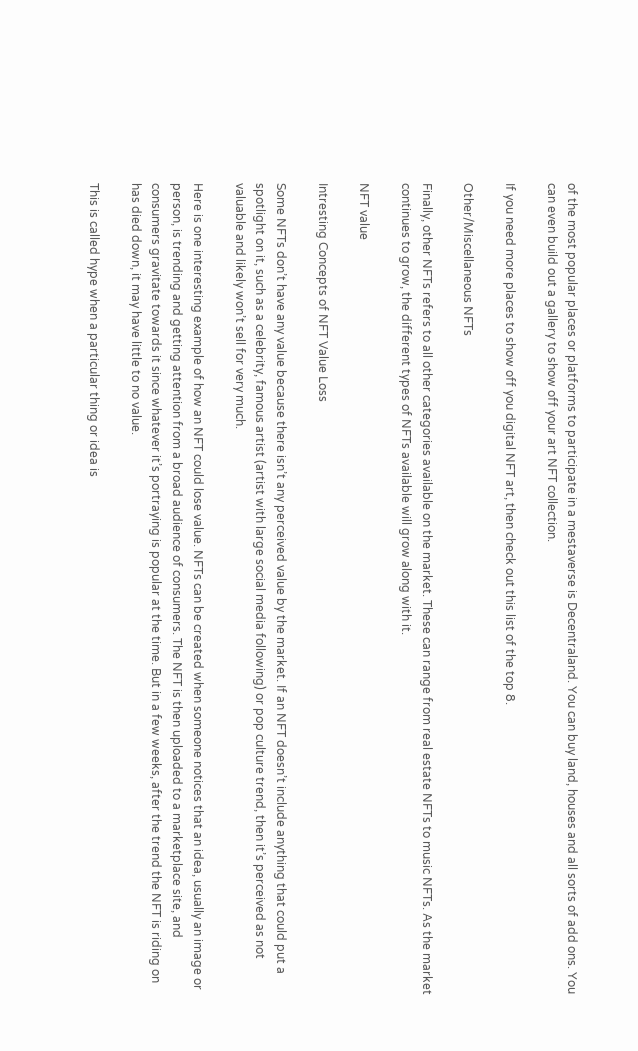of the most popular places or platforms to participate in a mestaverse is Decentraland. You can buy land, houses and all sorts of add ons. You can even build out a gallery to show off your art NFT collection.

If you need more places to show off you digital NFT art, then check out this list of the top 8.

Other/Miscellaneous NFTs

Finally, other NFTs refers to all other categories available on the market. These can range from real estate NFTs to music NFTs. As the market continues to grow, the different types of NFTs available will grow along with it.

NFT value

Intresting Concepts of NFT Value Loss

Some NFTs don’t have any value because there isn’t any perceived value by the market. If an NFT doesn’t include anything that could put a spotlight on it, such as a celebrity, famous artist (artist with large social media following) or pop culture trend, then it’s perceived as not valuable and likely won’t sell for very much.

Here is one interesting example of how an NFT could lose value. NFTs can be created when someone notices that an idea, usually an image or person, is trending and getting attention from a broad audience of consumers. The NFT is then uploaded to a marketplace site, and consumers gravitate towards it since whatever it’s portraying is popular at the time. But in a few weeks, after the trend the NFT is riding on has died down, it may have little to no value.

This is called hype when a particular thing or idea is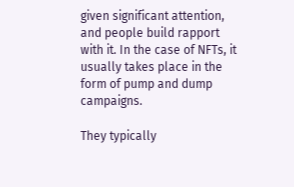given significant attention, and people build rapport with it. In the case of NFTs, it usually takes place in the form of pump and dump campaigns.

They typically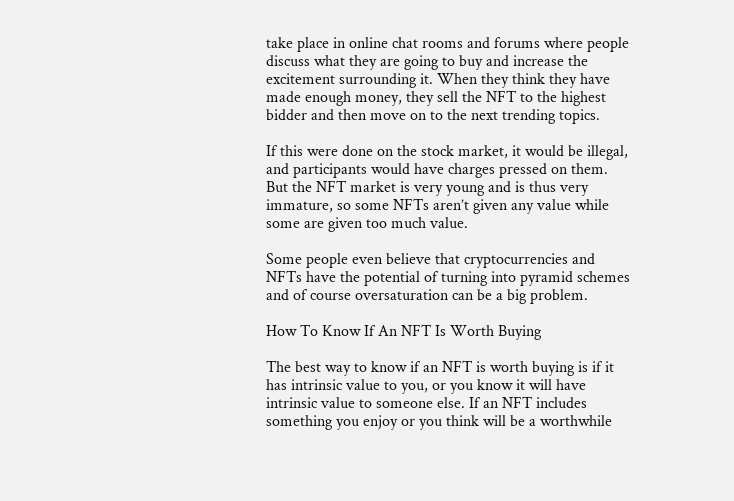take place in online chat rooms and forums where people discuss what they are going to buy and increase the excitement surrounding it. When they think they have made enough money, they sell the NFT to the highest bidder and then move on to the next trending topics.

If this were done on the stock market, it would be illegal, and participants would have charges pressed on them. But the NFT market is very young and is thus very immature, so some NFTs aren’t given any value while some are given too much value.

Some people even believe that cryptocurrencies and NFTs have the potential of turning into pyramid schemes and of course oversaturation can be a big problem.

How To Know If An NFT Is Worth Buying

The best way to know if an NFT is worth buying is if it has intrinsic value to you, or you know it will have intrinsic value to someone else. If an NFT includes something you enjoy or you think will be a worthwhile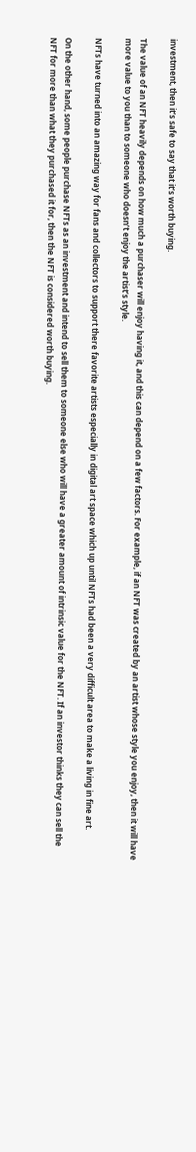investment, then it’s safe to say that it’s worth buying.

The value of an NFT heavily depends on how much a purchaser will enjoy having it, and this can depend on a few factors. For example, if an NFT was created by an artist whose style you enjoy, then it will have more value to you than to someone who doesn’t enjoy the artist’s style.

NFTs have turned into an amazing way for fans and collectors to support there favorite artists especially in digital art space which up until NFTs had been a very difficult area to make a living in fine art.

On the other hand, some people purchase NFTs as an investment and intend to sell them to someone else who will have a greater amount of intrinsic value for the NFT. If an investor thinks they can sell the NFT for more than what they purchased it for, then the NFT is considered worth buying.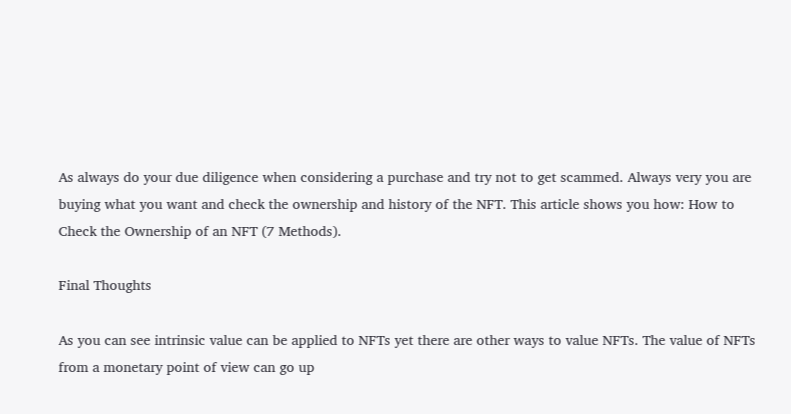As always do your due diligence when considering a purchase and try not to get scammed. Always very you are buying what you want and check the ownership and history of the NFT. This article shows you how: How to Check the Ownership of an NFT (7 Methods).

Final Thoughts

As you can see intrinsic value can be applied to NFTs yet there are other ways to value NFTs. The value of NFTs from a monetary point of view can go up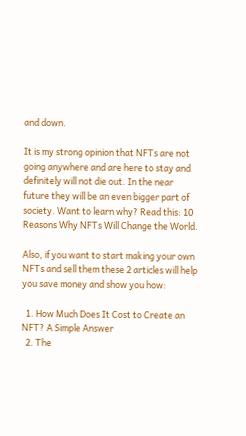and down.

It is my strong opinion that NFTs are not going anywhere and are here to stay and definitely will not die out. In the near future they will be an even bigger part of society. Want to learn why? Read this: 10 Reasons Why NFTs Will Change the World.

Also, if you want to start making your own NFTs and sell them these 2 articles will help you save money and show you how:

  1. How Much Does It Cost to Create an NFT? A Simple Answer
  2. The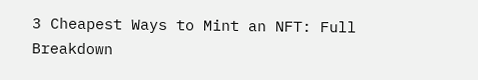3 Cheapest Ways to Mint an NFT: Full Breakdown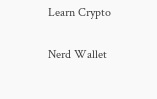Learn Crypto

Nerd Wallet